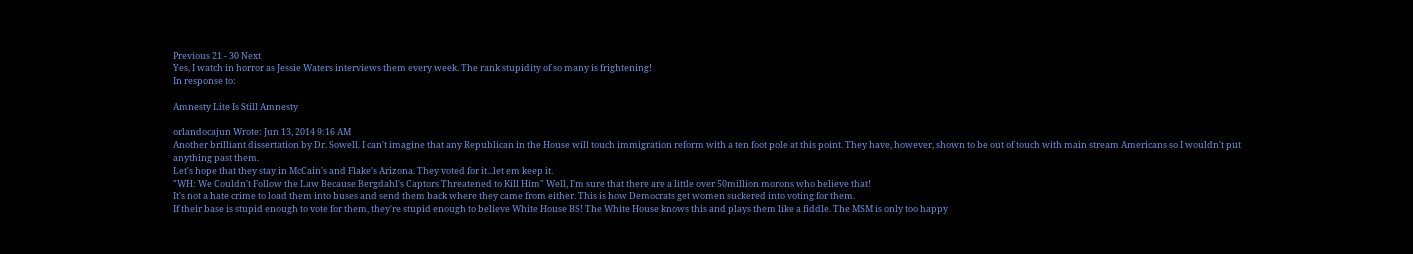Previous 21 - 30 Next
Yes, I watch in horror as Jessie Waters interviews them every week. The rank stupidity of so many is frightening!
In response to:

Amnesty Lite Is Still Amnesty

orlandocajun Wrote: Jun 13, 2014 9:16 AM
Another brilliant dissertation by Dr. Sowell. I can't imagine that any Republican in the House will touch immigration reform with a ten foot pole at this point. They have, however, shown to be out of touch with main stream Americans so I wouldn't put anything past them.
Let's hope that they stay in McCain's and Flake's Arizona. They voted for it...let em keep it.
"WH: We Couldn't Follow the Law Because Bergdahl's Captors Threatened to Kill Him" Well, I'm sure that there are a little over 50million morons who believe that!
It's not a hate crime to load them into buses and send them back where they came from either. This is how Democrats get women suckered into voting for them.
If their base is stupid enough to vote for them, they're stupid enough to believe White House BS! The White House knows this and plays them like a fiddle. The MSM is only too happy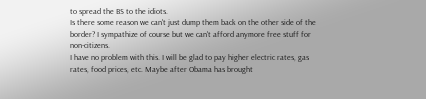to spread the BS to the idiots.
Is there some reason we can't just dump them back on the other side of the border? I sympathize of course but we can't afford anymore free stuff for non-citizens.
I have no problem with this. I will be glad to pay higher electric rates, gas rates, food prices, etc. Maybe after Obama has brought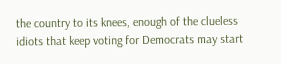the country to its knees, enough of the clueless idiots that keep voting for Democrats may start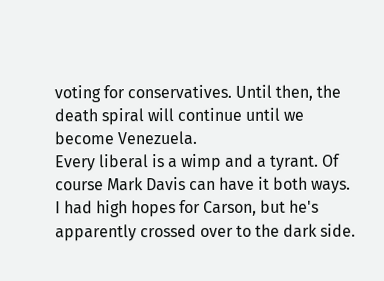voting for conservatives. Until then, the death spiral will continue until we become Venezuela.
Every liberal is a wimp and a tyrant. Of course Mark Davis can have it both ways.
I had high hopes for Carson, but he's apparently crossed over to the dark side.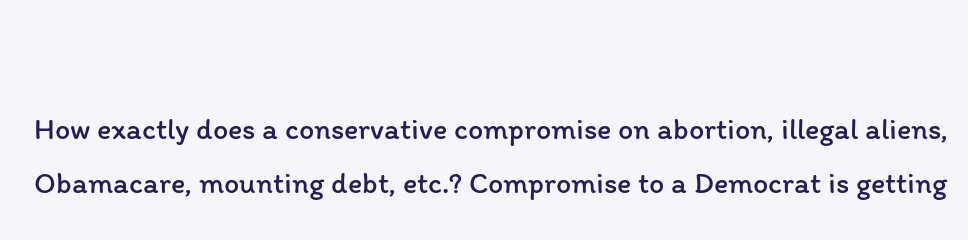How exactly does a conservative compromise on abortion, illegal aliens, Obamacare, mounting debt, etc.? Compromise to a Democrat is getting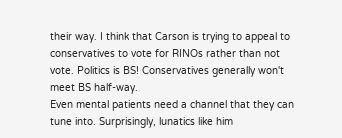their way. I think that Carson is trying to appeal to conservatives to vote for RINOs rather than not vote. Politics is BS! Conservatives generally won't meet BS half-way.
Even mental patients need a channel that they can tune into. Surprisingly, lunatics like him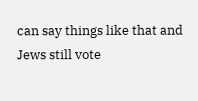can say things like that and Jews still vote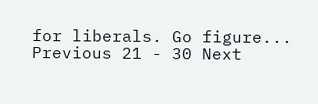for liberals. Go figure...
Previous 21 - 30 Next